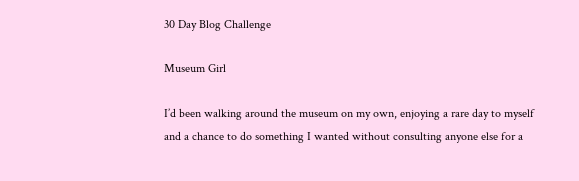30 Day Blog Challenge

Museum Girl

I’d been walking around the museum on my own, enjoying a rare day to myself and a chance to do something I wanted without consulting anyone else for a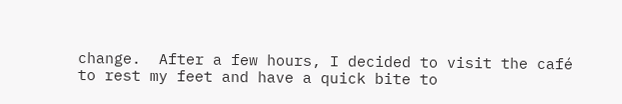change.  After a few hours, I decided to visit the café to rest my feet and have a quick bite to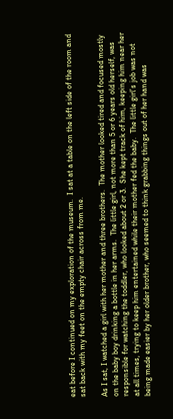eat before I continued on my exploration of the museum.  I sat at a table on the left side of the room and sat back with my feet on the empty chair across from me.

As I sat, I watched a girl with her mother and three brothers.  The mother looked tired and focused mostly on the baby boy drinking a bottle in her arms.  The little girl, not more than 5 or 6 years old herself, was responsible for watching the toddler, who looked about 2 or 3.  She kept track of him, keeping him near her at all times, trying to keep him entertained while their mother fed the baby.  The little girl’s job was not being made easier by her older brother, who seemed to think grabbing things out of her hand was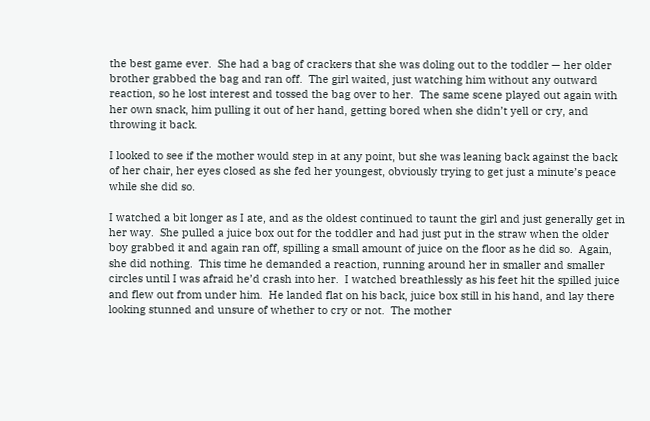the best game ever.  She had a bag of crackers that she was doling out to the toddler — her older brother grabbed the bag and ran off.  The girl waited, just watching him without any outward reaction, so he lost interest and tossed the bag over to her.  The same scene played out again with her own snack, him pulling it out of her hand, getting bored when she didn’t yell or cry, and throwing it back.

I looked to see if the mother would step in at any point, but she was leaning back against the back of her chair, her eyes closed as she fed her youngest, obviously trying to get just a minute’s peace while she did so.

I watched a bit longer as I ate, and as the oldest continued to taunt the girl and just generally get in her way.  She pulled a juice box out for the toddler and had just put in the straw when the older boy grabbed it and again ran off, spilling a small amount of juice on the floor as he did so.  Again, she did nothing.  This time he demanded a reaction, running around her in smaller and smaller circles until I was afraid he’d crash into her.  I watched breathlessly as his feet hit the spilled juice and flew out from under him.  He landed flat on his back, juice box still in his hand, and lay there looking stunned and unsure of whether to cry or not.  The mother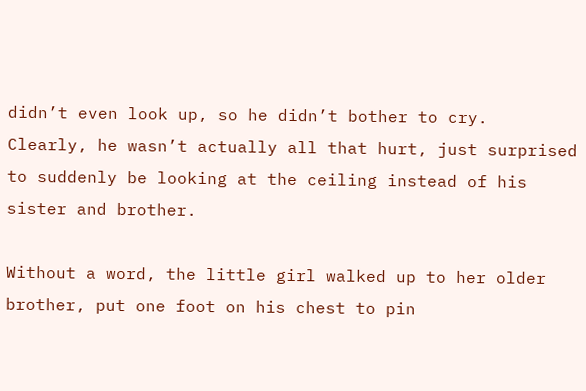didn’t even look up, so he didn’t bother to cry.  Clearly, he wasn’t actually all that hurt, just surprised to suddenly be looking at the ceiling instead of his sister and brother.

Without a word, the little girl walked up to her older brother, put one foot on his chest to pin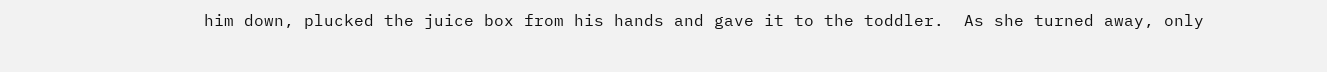him down, plucked the juice box from his hands and gave it to the toddler.  As she turned away, only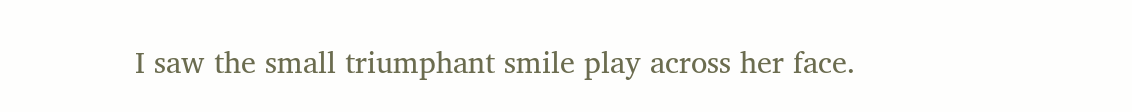I saw the small triumphant smile play across her face.